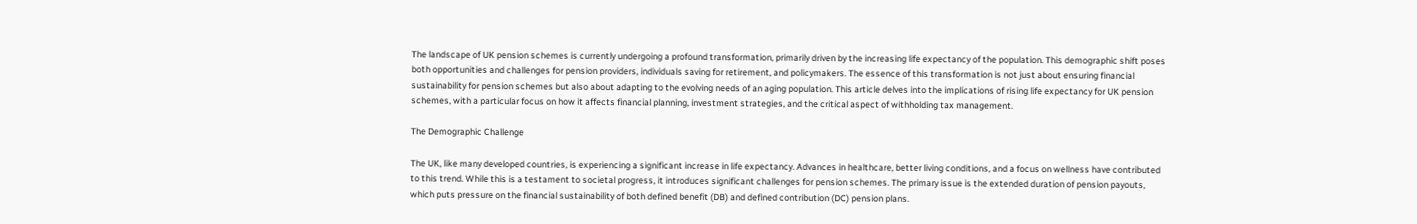The landscape of UK pension schemes is currently undergoing a profound transformation, primarily driven by the increasing life expectancy of the population. This demographic shift poses both opportunities and challenges for pension providers, individuals saving for retirement, and policymakers. The essence of this transformation is not just about ensuring financial sustainability for pension schemes but also about adapting to the evolving needs of an aging population. This article delves into the implications of rising life expectancy for UK pension schemes, with a particular focus on how it affects financial planning, investment strategies, and the critical aspect of withholding tax management.

The Demographic Challenge

The UK, like many developed countries, is experiencing a significant increase in life expectancy. Advances in healthcare, better living conditions, and a focus on wellness have contributed to this trend. While this is a testament to societal progress, it introduces significant challenges for pension schemes. The primary issue is the extended duration of pension payouts, which puts pressure on the financial sustainability of both defined benefit (DB) and defined contribution (DC) pension plans.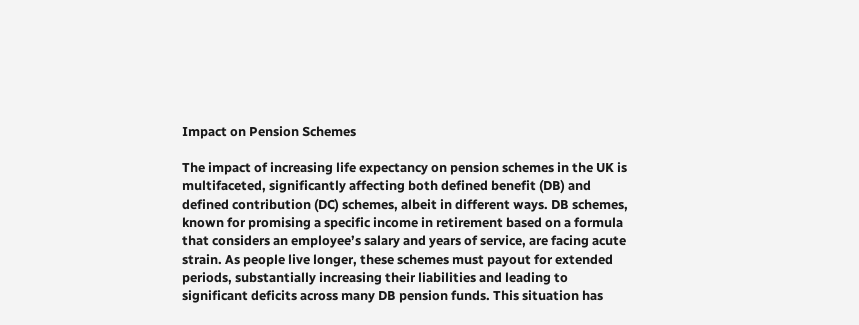Impact on Pension Schemes

The impact of increasing life expectancy on pension schemes in the UK is multifaceted, significantly affecting both defined benefit (DB) and defined contribution (DC) schemes, albeit in different ways. DB schemes, known for promising a specific income in retirement based on a formula that considers an employee’s salary and years of service, are facing acute strain. As people live longer, these schemes must payout for extended periods, substantially increasing their liabilities and leading to significant deficits across many DB pension funds. This situation has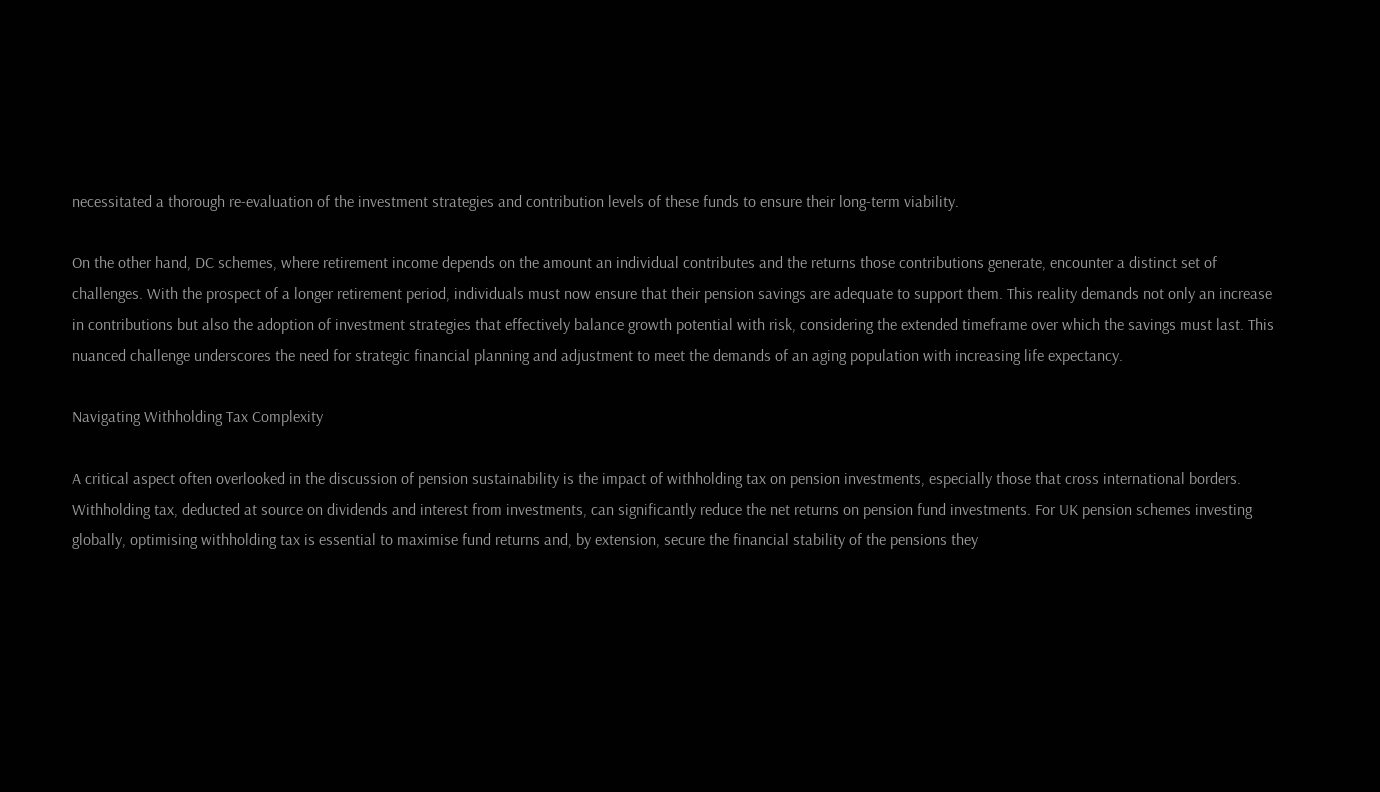necessitated a thorough re-evaluation of the investment strategies and contribution levels of these funds to ensure their long-term viability.

On the other hand, DC schemes, where retirement income depends on the amount an individual contributes and the returns those contributions generate, encounter a distinct set of challenges. With the prospect of a longer retirement period, individuals must now ensure that their pension savings are adequate to support them. This reality demands not only an increase in contributions but also the adoption of investment strategies that effectively balance growth potential with risk, considering the extended timeframe over which the savings must last. This nuanced challenge underscores the need for strategic financial planning and adjustment to meet the demands of an aging population with increasing life expectancy.

Navigating Withholding Tax Complexity

A critical aspect often overlooked in the discussion of pension sustainability is the impact of withholding tax on pension investments, especially those that cross international borders. Withholding tax, deducted at source on dividends and interest from investments, can significantly reduce the net returns on pension fund investments. For UK pension schemes investing globally, optimising withholding tax is essential to maximise fund returns and, by extension, secure the financial stability of the pensions they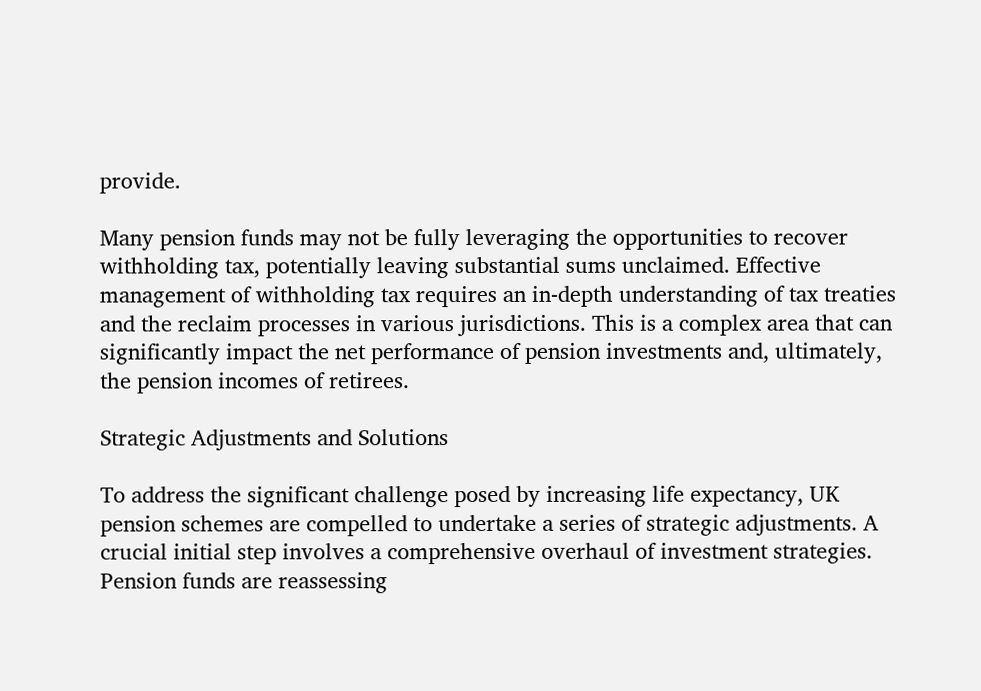provide.

Many pension funds may not be fully leveraging the opportunities to recover withholding tax, potentially leaving substantial sums unclaimed. Effective management of withholding tax requires an in-depth understanding of tax treaties and the reclaim processes in various jurisdictions. This is a complex area that can significantly impact the net performance of pension investments and, ultimately, the pension incomes of retirees.

Strategic Adjustments and Solutions

To address the significant challenge posed by increasing life expectancy, UK pension schemes are compelled to undertake a series of strategic adjustments. A crucial initial step involves a comprehensive overhaul of investment strategies. Pension funds are reassessing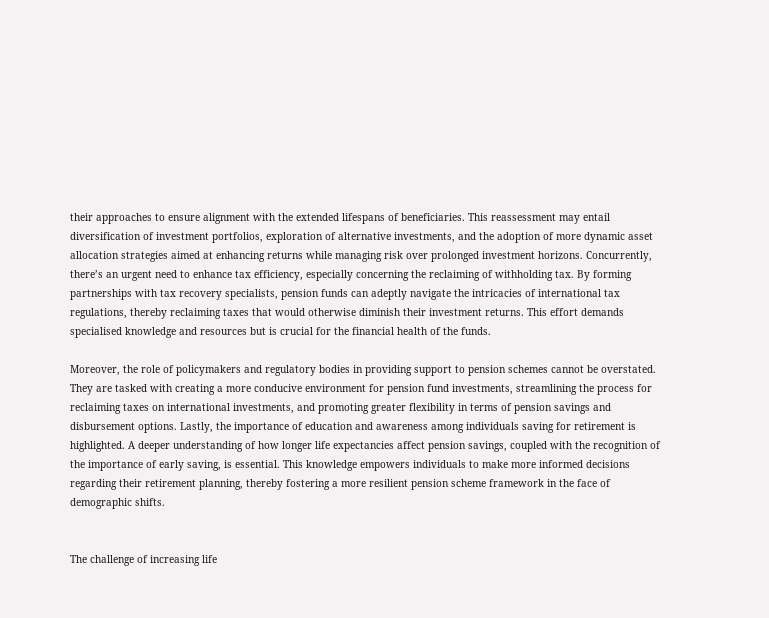their approaches to ensure alignment with the extended lifespans of beneficiaries. This reassessment may entail diversification of investment portfolios, exploration of alternative investments, and the adoption of more dynamic asset allocation strategies aimed at enhancing returns while managing risk over prolonged investment horizons. Concurrently, there’s an urgent need to enhance tax efficiency, especially concerning the reclaiming of withholding tax. By forming partnerships with tax recovery specialists, pension funds can adeptly navigate the intricacies of international tax regulations, thereby reclaiming taxes that would otherwise diminish their investment returns. This effort demands specialised knowledge and resources but is crucial for the financial health of the funds.

Moreover, the role of policymakers and regulatory bodies in providing support to pension schemes cannot be overstated. They are tasked with creating a more conducive environment for pension fund investments, streamlining the process for reclaiming taxes on international investments, and promoting greater flexibility in terms of pension savings and disbursement options. Lastly, the importance of education and awareness among individuals saving for retirement is highlighted. A deeper understanding of how longer life expectancies affect pension savings, coupled with the recognition of the importance of early saving, is essential. This knowledge empowers individuals to make more informed decisions regarding their retirement planning, thereby fostering a more resilient pension scheme framework in the face of demographic shifts.


The challenge of increasing life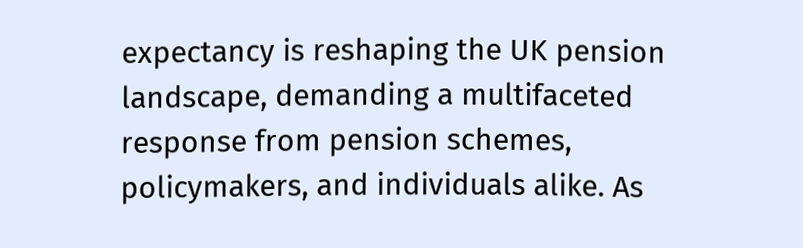expectancy is reshaping the UK pension landscape, demanding a multifaceted response from pension schemes, policymakers, and individuals alike. As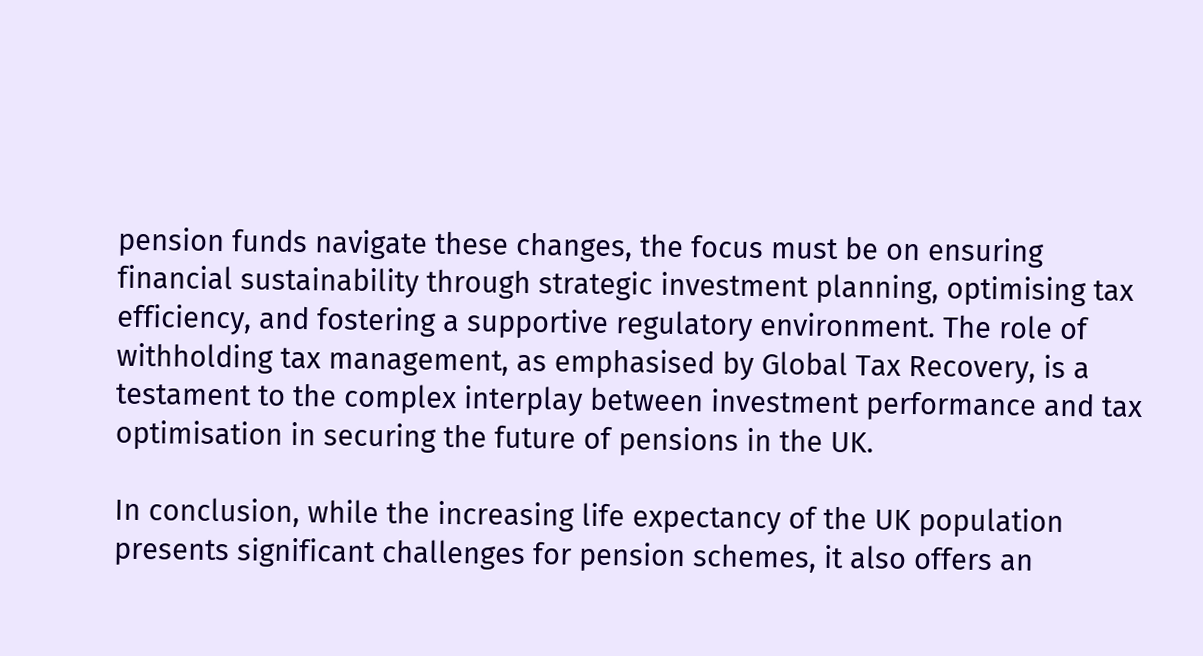pension funds navigate these changes, the focus must be on ensuring financial sustainability through strategic investment planning, optimising tax efficiency, and fostering a supportive regulatory environment. The role of withholding tax management, as emphasised by Global Tax Recovery, is a testament to the complex interplay between investment performance and tax optimisation in securing the future of pensions in the UK.

In conclusion, while the increasing life expectancy of the UK population presents significant challenges for pension schemes, it also offers an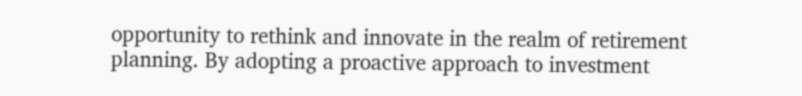opportunity to rethink and innovate in the realm of retirement planning. By adopting a proactive approach to investment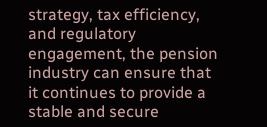strategy, tax efficiency, and regulatory engagement, the pension industry can ensure that it continues to provide a stable and secure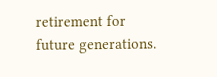retirement for future generations.